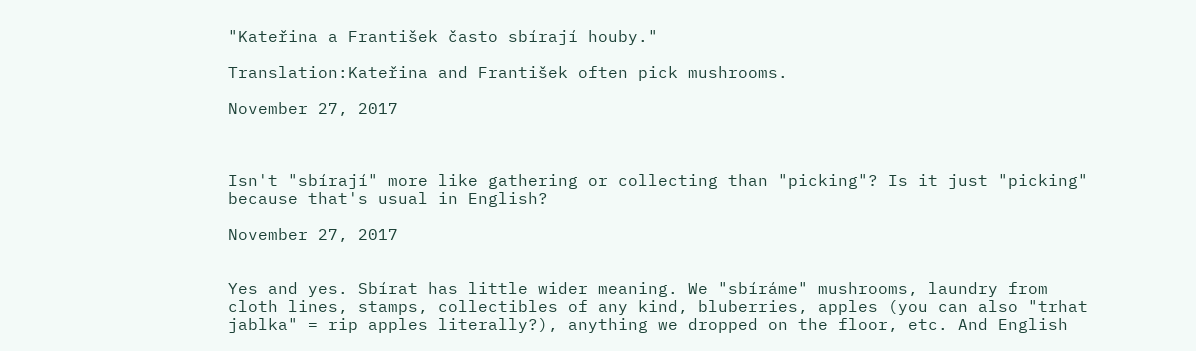"Kateřina a František často sbírají houby."

Translation:Kateřina and František often pick mushrooms.

November 27, 2017



Isn't "sbírají" more like gathering or collecting than "picking"? Is it just "picking" because that's usual in English?

November 27, 2017


Yes and yes. Sbírat has little wider meaning. We "sbíráme" mushrooms, laundry from cloth lines, stamps, collectibles of any kind, bluberries, apples (you can also "trhat jablka" = rip apples literally?), anything we dropped on the floor, etc. And English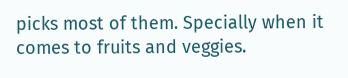picks most of them. Specially when it comes to fruits and veggies.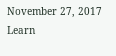November 27, 2017
Learn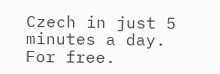Czech in just 5 minutes a day. For free.